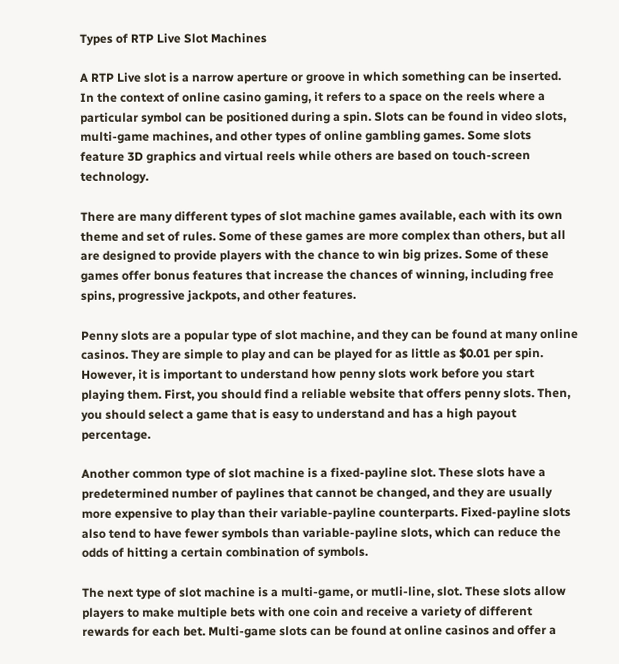Types of RTP Live Slot Machines

A RTP Live slot is a narrow aperture or groove in which something can be inserted. In the context of online casino gaming, it refers to a space on the reels where a particular symbol can be positioned during a spin. Slots can be found in video slots, multi-game machines, and other types of online gambling games. Some slots feature 3D graphics and virtual reels while others are based on touch-screen technology.

There are many different types of slot machine games available, each with its own theme and set of rules. Some of these games are more complex than others, but all are designed to provide players with the chance to win big prizes. Some of these games offer bonus features that increase the chances of winning, including free spins, progressive jackpots, and other features.

Penny slots are a popular type of slot machine, and they can be found at many online casinos. They are simple to play and can be played for as little as $0.01 per spin. However, it is important to understand how penny slots work before you start playing them. First, you should find a reliable website that offers penny slots. Then, you should select a game that is easy to understand and has a high payout percentage.

Another common type of slot machine is a fixed-payline slot. These slots have a predetermined number of paylines that cannot be changed, and they are usually more expensive to play than their variable-payline counterparts. Fixed-payline slots also tend to have fewer symbols than variable-payline slots, which can reduce the odds of hitting a certain combination of symbols.

The next type of slot machine is a multi-game, or mutli-line, slot. These slots allow players to make multiple bets with one coin and receive a variety of different rewards for each bet. Multi-game slots can be found at online casinos and offer a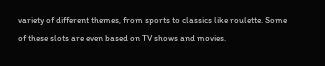variety of different themes, from sports to classics like roulette. Some of these slots are even based on TV shows and movies.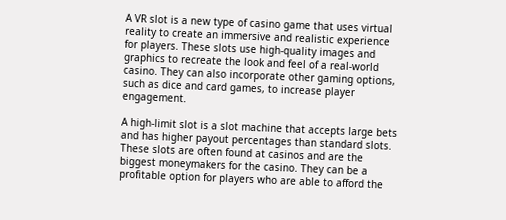A VR slot is a new type of casino game that uses virtual reality to create an immersive and realistic experience for players. These slots use high-quality images and graphics to recreate the look and feel of a real-world casino. They can also incorporate other gaming options, such as dice and card games, to increase player engagement.

A high-limit slot is a slot machine that accepts large bets and has higher payout percentages than standard slots. These slots are often found at casinos and are the biggest moneymakers for the casino. They can be a profitable option for players who are able to afford the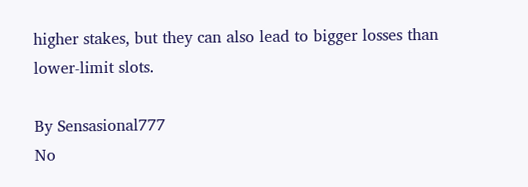higher stakes, but they can also lead to bigger losses than lower-limit slots.

By Sensasional777
No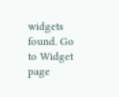widgets found. Go to Widget page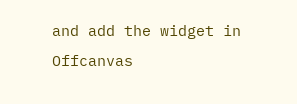and add the widget in Offcanvas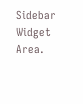Sidebar Widget Area.